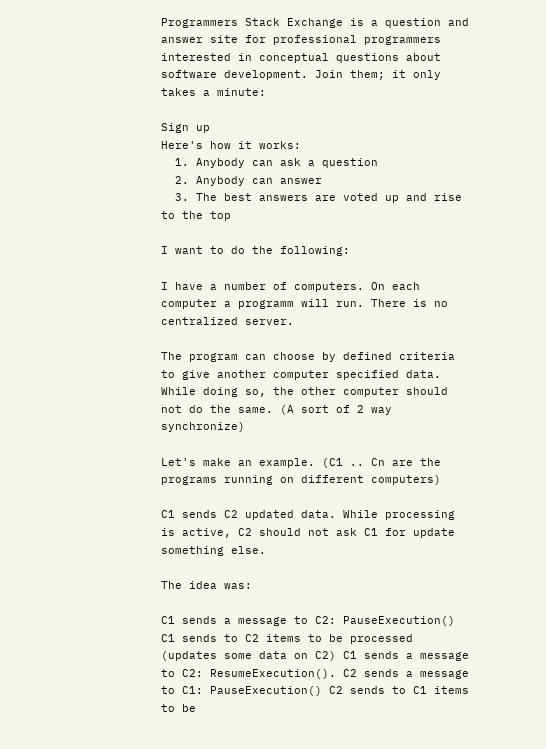Programmers Stack Exchange is a question and answer site for professional programmers interested in conceptual questions about software development. Join them; it only takes a minute:

Sign up
Here's how it works:
  1. Anybody can ask a question
  2. Anybody can answer
  3. The best answers are voted up and rise to the top

I want to do the following:

I have a number of computers. On each computer a programm will run. There is no centralized server.

The program can choose by defined criteria to give another computer specified data. While doing so, the other computer should not do the same. (A sort of 2 way synchronize)

Let's make an example. (C1 .. Cn are the programs running on different computers)

C1 sends C2 updated data. While processing is active, C2 should not ask C1 for update something else.

The idea was:

C1 sends a message to C2: PauseExecution() C1 sends to C2 items to be processed (updates some data on C2) C1 sends a message to C2: ResumeExecution(). C2 sends a message to C1: PauseExecution() C2 sends to C1 items to be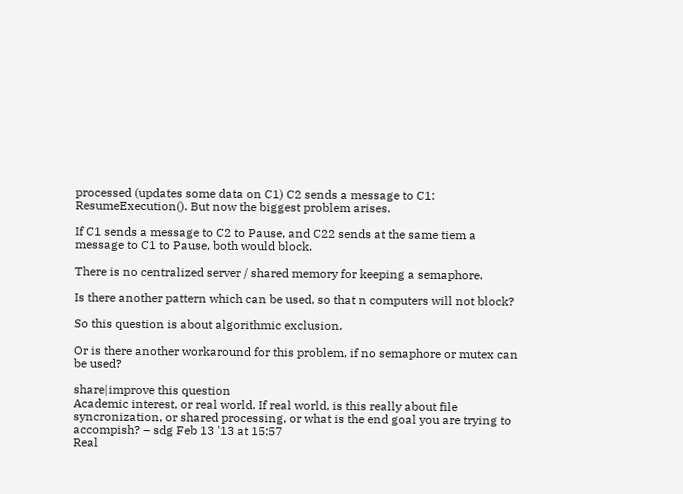processed (updates some data on C1) C2 sends a message to C1: ResumeExecution(). But now the biggest problem arises.

If C1 sends a message to C2 to Pause, and C22 sends at the same tiem a message to C1 to Pause, both would block.

There is no centralized server / shared memory for keeping a semaphore.

Is there another pattern which can be used, so that n computers will not block?

So this question is about algorithmic exclusion.

Or is there another workaround for this problem, if no semaphore or mutex can be used?

share|improve this question
Academic interest, or real world. If real world, is this really about file syncronization, or shared processing, or what is the end goal you are trying to accompish? – sdg Feb 13 '13 at 15:57
Real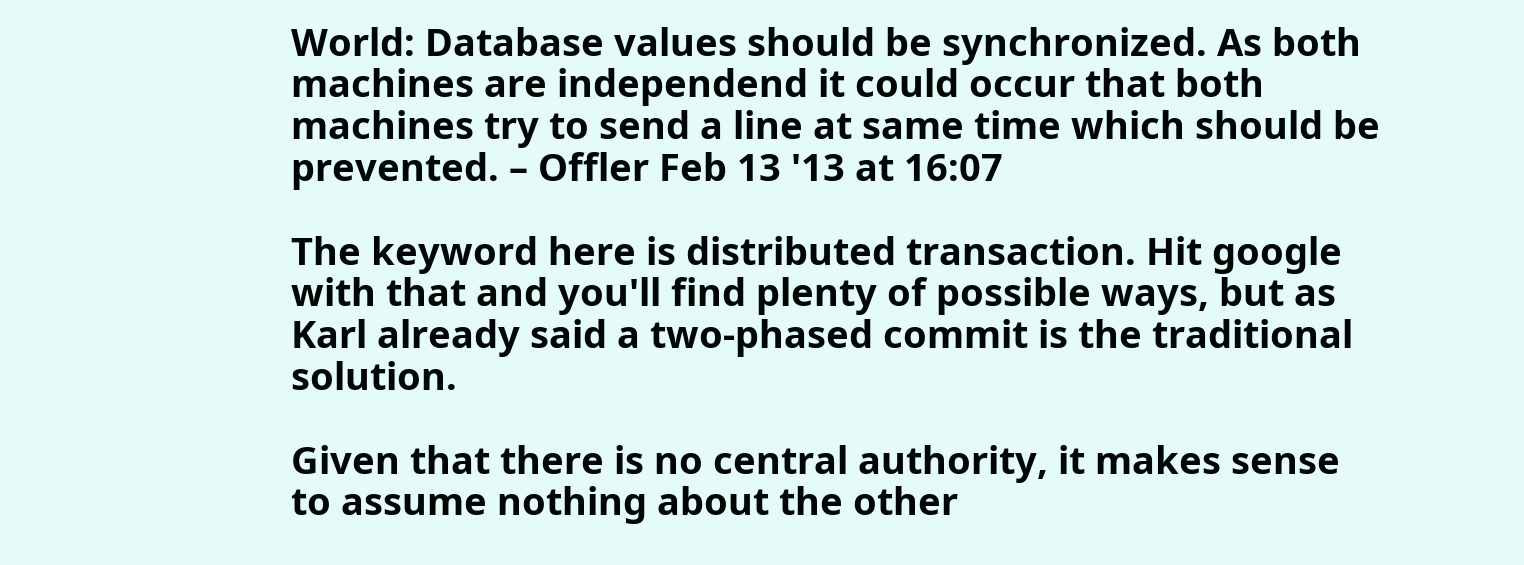World: Database values should be synchronized. As both machines are independend it could occur that both machines try to send a line at same time which should be prevented. – Offler Feb 13 '13 at 16:07

The keyword here is distributed transaction. Hit google with that and you'll find plenty of possible ways, but as Karl already said a two-phased commit is the traditional solution.

Given that there is no central authority, it makes sense to assume nothing about the other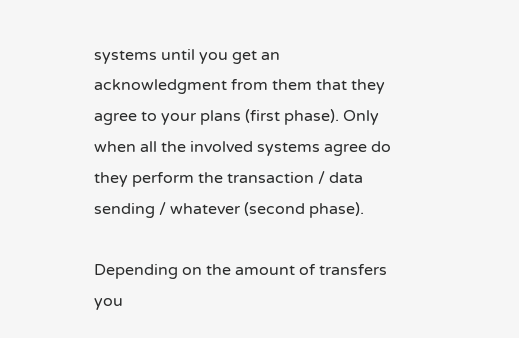systems until you get an acknowledgment from them that they agree to your plans (first phase). Only when all the involved systems agree do they perform the transaction / data sending / whatever (second phase).

Depending on the amount of transfers you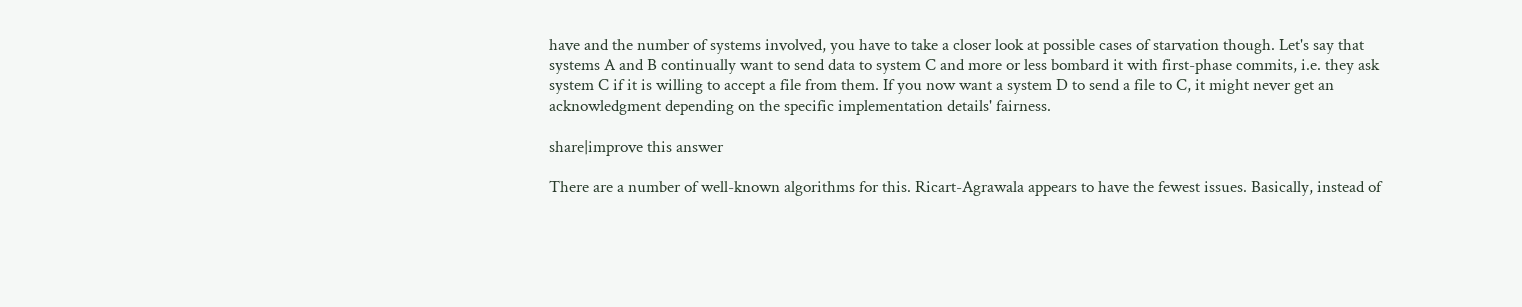have and the number of systems involved, you have to take a closer look at possible cases of starvation though. Let's say that systems A and B continually want to send data to system C and more or less bombard it with first-phase commits, i.e. they ask system C if it is willing to accept a file from them. If you now want a system D to send a file to C, it might never get an acknowledgment depending on the specific implementation details' fairness.

share|improve this answer

There are a number of well-known algorithms for this. Ricart-Agrawala appears to have the fewest issues. Basically, instead of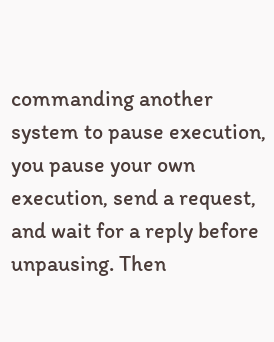commanding another system to pause execution, you pause your own execution, send a request, and wait for a reply before unpausing. Then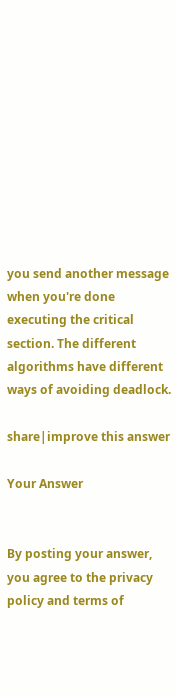you send another message when you're done executing the critical section. The different algorithms have different ways of avoiding deadlock.

share|improve this answer

Your Answer


By posting your answer, you agree to the privacy policy and terms of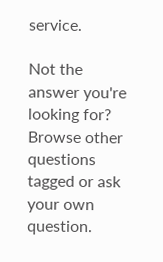service.

Not the answer you're looking for? Browse other questions tagged or ask your own question.